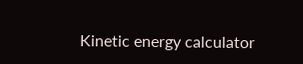Kinetic energy calculator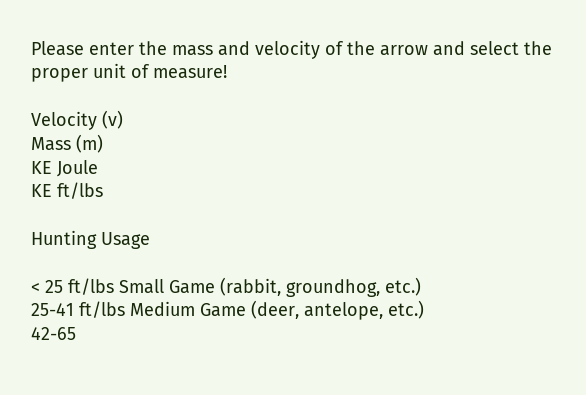Please enter the mass and velocity of the arrow and select the proper unit of measure!

Velocity (v)
Mass (m)
KE Joule
KE ft/lbs

Hunting Usage

< 25 ft/lbs Small Game (rabbit, groundhog, etc.)
25-41 ft/lbs Medium Game (deer, antelope, etc.)
42-65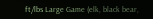ft/lbs Large Game (elk, black bear,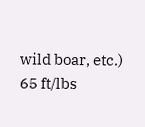wild boar, etc.)
65 ft/lbs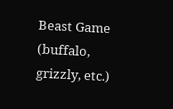Beast Game (buffalo, grizzly, etc.)